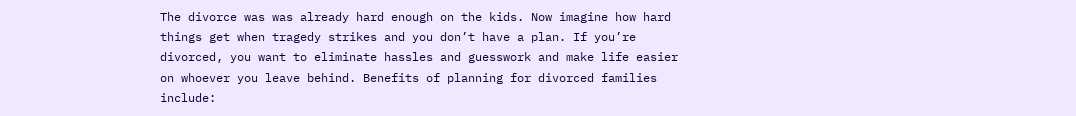The divorce was was already hard enough on the kids. Now imagine how hard things get when tragedy strikes and you don’t have a plan. If you’re divorced, you want to eliminate hassles and guesswork and make life easier on whoever you leave behind. Benefits of planning for divorced families include: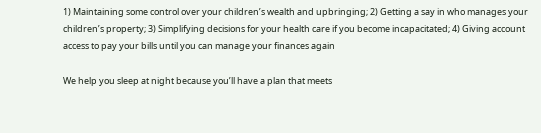1) Maintaining some control over your children’s wealth and upbringing; 2) Getting a say in who manages your children’s property; 3) Simplifying decisions for your health care if you become incapacitated; 4) Giving account access to pay your bills until you can manage your finances again

We help you sleep at night because you’ll have a plan that meets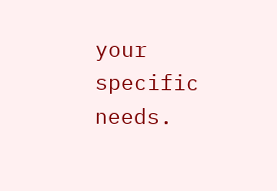your specific needs.